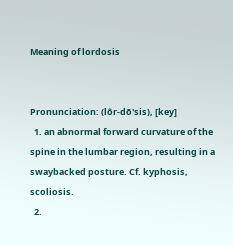Meaning of lordosis


Pronunciation: (lôr-dō'sis), [key]
  1. an abnormal forward curvature of the spine in the lumbar region, resulting in a swaybacked posture. Cf. kyphosis, scoliosis.
  2.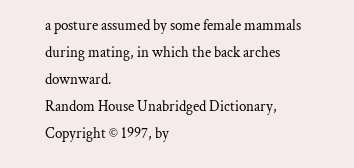a posture assumed by some female mammals during mating, in which the back arches downward.
Random House Unabridged Dictionary, Copyright © 1997, by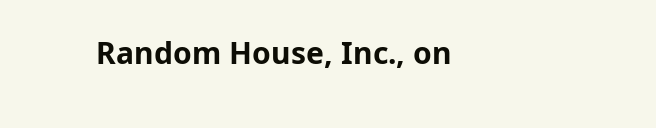Random House, Inc., on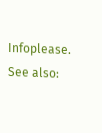Infoplease.
See also: